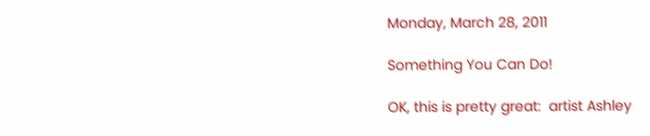Monday, March 28, 2011

Something You Can Do!

OK, this is pretty great:  artist Ashley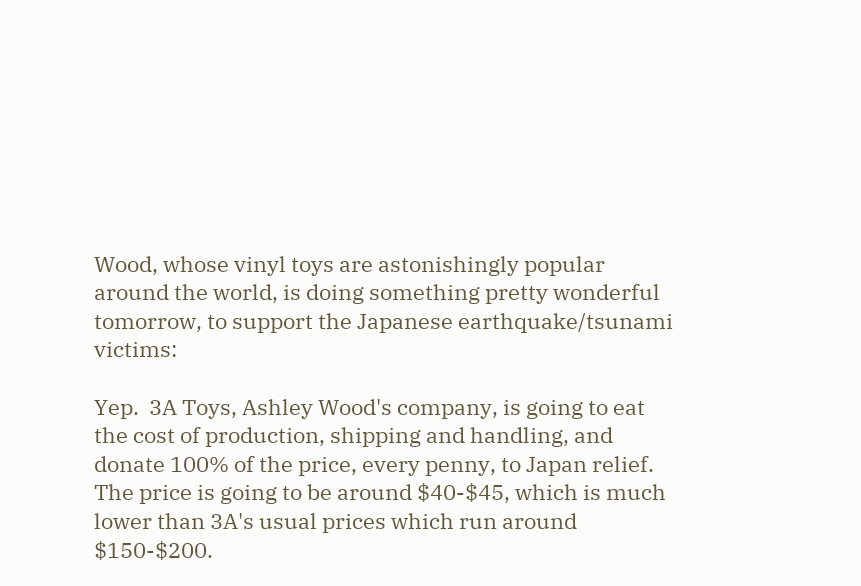Wood, whose vinyl toys are astonishingly popular around the world, is doing something pretty wonderful tomorrow, to support the Japanese earthquake/tsunami victims:

Yep.  3A Toys, Ashley Wood's company, is going to eat the cost of production, shipping and handling, and donate 100% of the price, every penny, to Japan relief.  The price is going to be around $40-$45, which is much lower than 3A's usual prices which run around $150-$200.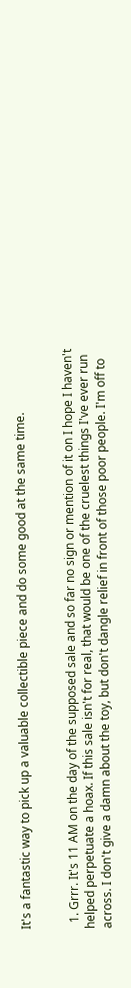It's a fantastic way to pick up a valuable collectible piece and do some good at the same time.


  1. Grrr. It's 11 AM on the day of the supposed sale and so far no sign or mention of it on I hope I haven't helped perpetuate a hoax. If this sale isn't for real, that would be one of the cruelest things I've ever run across. I don't give a damn about the toy, but don't dangle relief in front of those poor people. I'm off to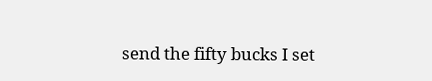send the fifty bucks I set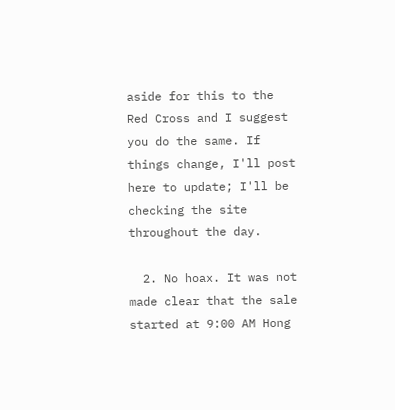aside for this to the Red Cross and I suggest you do the same. If things change, I'll post here to update; I'll be checking the site throughout the day.

  2. No hoax. It was not made clear that the sale started at 9:00 AM Hong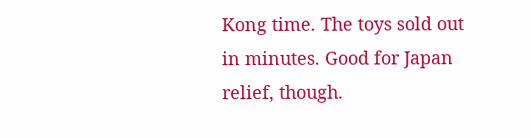Kong time. The toys sold out in minutes. Good for Japan relief, though.